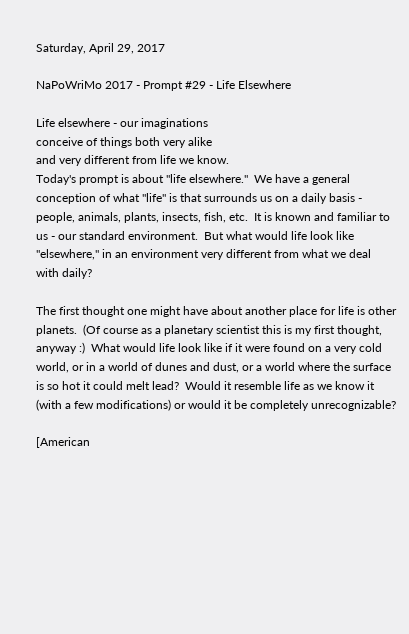Saturday, April 29, 2017

NaPoWriMo 2017 - Prompt #29 - Life Elsewhere

Life elsewhere - our imaginations
conceive of things both very alike
and very different from life we know.
Today's prompt is about "life elsewhere."  We have a general conception of what "life" is that surrounds us on a daily basis - people, animals, plants, insects, fish, etc.  It is known and familiar to us - our standard environment.  But what would life look like "elsewhere," in an environment very different from what we deal with daily?

The first thought one might have about another place for life is other planets.  (Of course as a planetary scientist this is my first thought, anyway :)  What would life look like if it were found on a very cold world, or in a world of dunes and dust, or a world where the surface is so hot it could melt lead?  Would it resemble life as we know it (with a few modifications) or would it be completely unrecognizable?

[American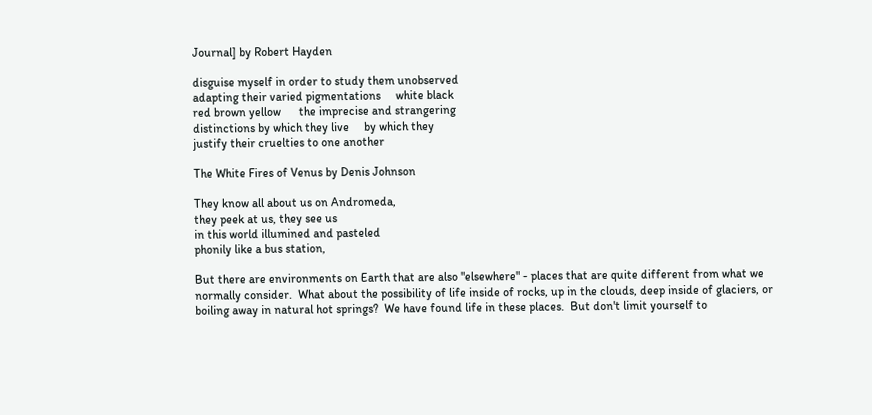Journal] by Robert Hayden

disguise myself in order to study them unobserved
adapting their varied pigmentations     white black
red brown yellow      the imprecise and strangering
distinctions by which they live     by which they
justify their cruelties to one another

The White Fires of Venus by Denis Johnson

They know all about us on Andromeda,
they peek at us, they see us
in this world illumined and pasteled
phonily like a bus station,

But there are environments on Earth that are also "elsewhere" - places that are quite different from what we normally consider.  What about the possibility of life inside of rocks, up in the clouds, deep inside of glaciers, or boiling away in natural hot springs?  We have found life in these places.  But don't limit yourself to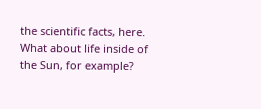the scientific facts, here.  What about life inside of the Sun, for example?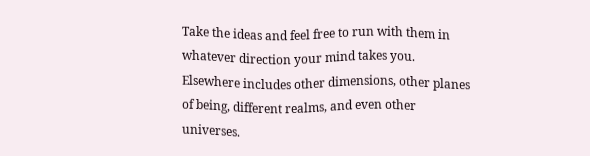Take the ideas and feel free to run with them in whatever direction your mind takes you.  Elsewhere includes other dimensions, other planes of being, different realms, and even other universes.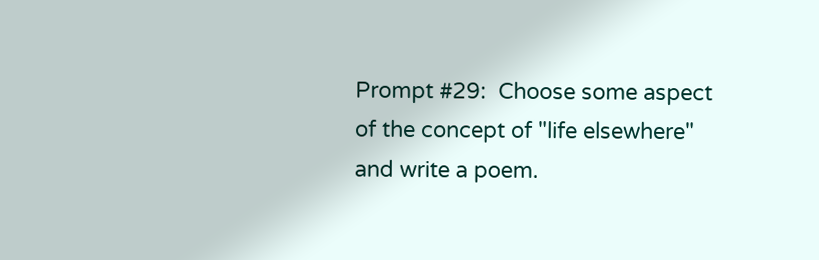Prompt #29:  Choose some aspect of the concept of "life elsewhere" and write a poem.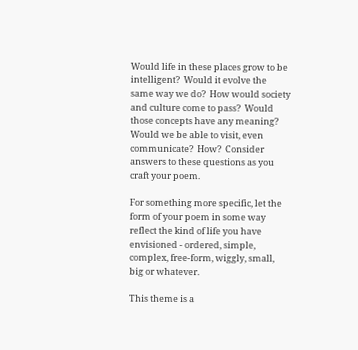Would life in these places grow to be intelligent?  Would it evolve the same way we do?  How would society and culture come to pass?  Would those concepts have any meaning?  Would we be able to visit, even communicate?  How?  Consider answers to these questions as you craft your poem.

For something more specific, let the form of your poem in some way reflect the kind of life you have envisioned - ordered, simple, complex, free-form, wiggly, small, big or whatever.

This theme is a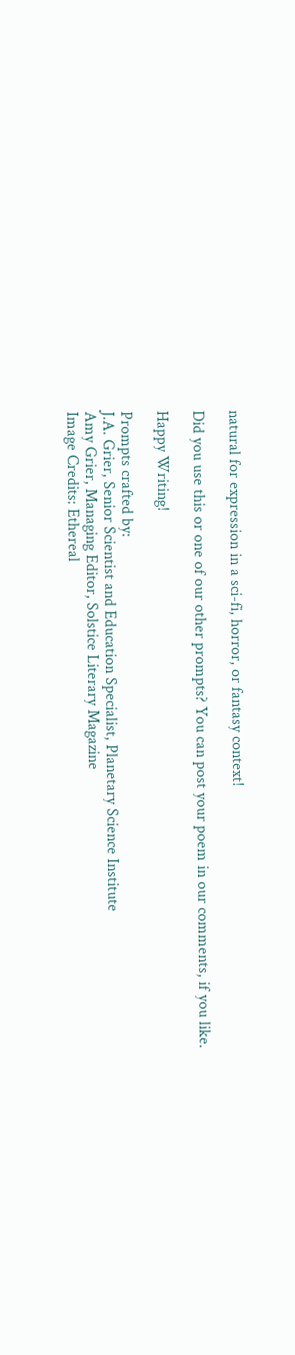natural for expression in a sci-fi, horror, or fantasy context!

Did you use this or one of our other prompts? You can post your poem in our comments, if you like.

Happy Writing!

Prompts crafted by:
J.A. Grier, Senior Scientist and Education Specialist, Planetary Science Institute
Amy Grier, Managing Editor, Solstice Literary Magazine
Image Credits: Ethereal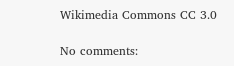Wikimedia Commons CC 3.0

No comments: